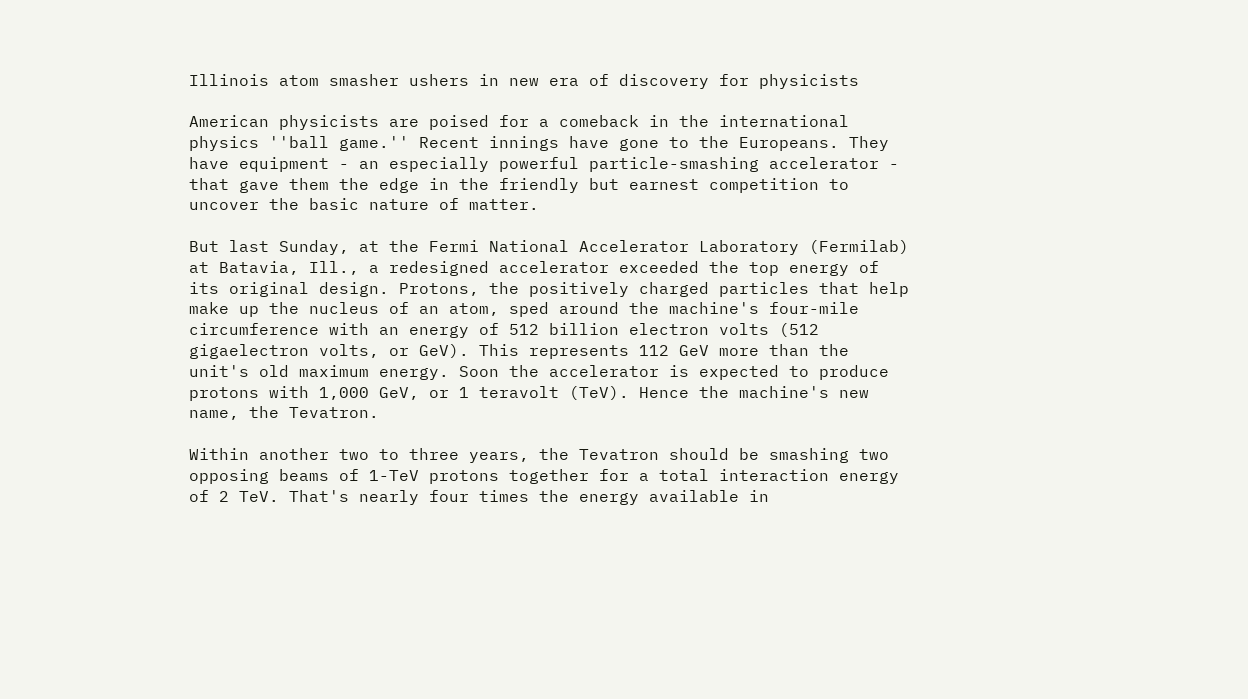Illinois atom smasher ushers in new era of discovery for physicists

American physicists are poised for a comeback in the international physics ''ball game.'' Recent innings have gone to the Europeans. They have equipment - an especially powerful particle-smashing accelerator - that gave them the edge in the friendly but earnest competition to uncover the basic nature of matter.

But last Sunday, at the Fermi National Accelerator Laboratory (Fermilab) at Batavia, Ill., a redesigned accelerator exceeded the top energy of its original design. Protons, the positively charged particles that help make up the nucleus of an atom, sped around the machine's four-mile circumference with an energy of 512 billion electron volts (512 gigaelectron volts, or GeV). This represents 112 GeV more than the unit's old maximum energy. Soon the accelerator is expected to produce protons with 1,000 GeV, or 1 teravolt (TeV). Hence the machine's new name, the Tevatron.

Within another two to three years, the Tevatron should be smashing two opposing beams of 1-TeV protons together for a total interaction energy of 2 TeV. That's nearly four times the energy available in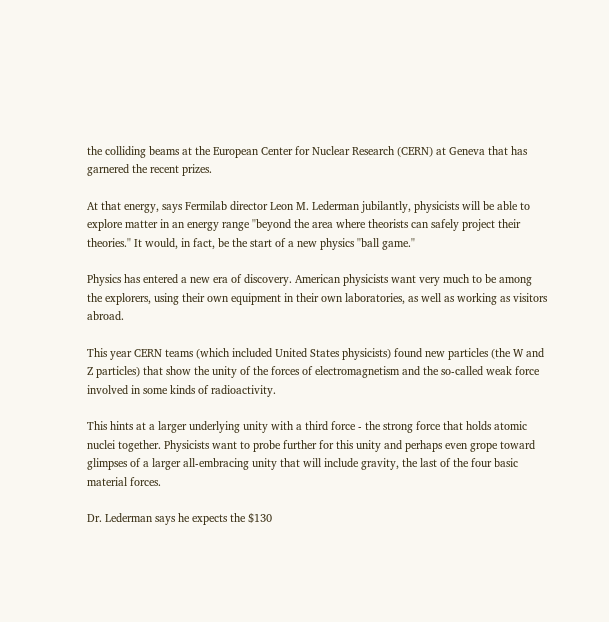the colliding beams at the European Center for Nuclear Research (CERN) at Geneva that has garnered the recent prizes.

At that energy, says Fermilab director Leon M. Lederman jubilantly, physicists will be able to explore matter in an energy range ''beyond the area where theorists can safely project their theories.'' It would, in fact, be the start of a new physics ''ball game.''

Physics has entered a new era of discovery. American physicists want very much to be among the explorers, using their own equipment in their own laboratories, as well as working as visitors abroad.

This year CERN teams (which included United States physicists) found new particles (the W and Z particles) that show the unity of the forces of electromagnetism and the so-called weak force involved in some kinds of radioactivity.

This hints at a larger underlying unity with a third force - the strong force that holds atomic nuclei together. Physicists want to probe further for this unity and perhaps even grope toward glimpses of a larger all-embracing unity that will include gravity, the last of the four basic material forces.

Dr. Lederman says he expects the $130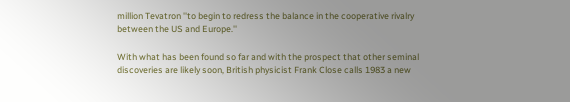million Tevatron ''to begin to redress the balance in the cooperative rivalry between the US and Europe.''

With what has been found so far and with the prospect that other seminal discoveries are likely soon, British physicist Frank Close calls 1983 a new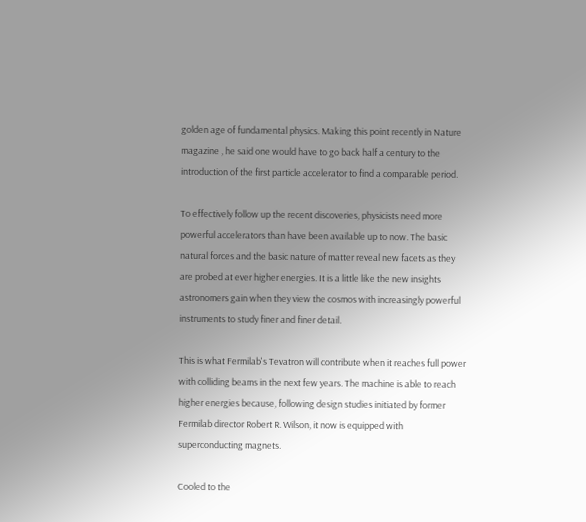golden age of fundamental physics. Making this point recently in Nature magazine , he said one would have to go back half a century to the introduction of the first particle accelerator to find a comparable period.

To effectively follow up the recent discoveries, physicists need more powerful accelerators than have been available up to now. The basic natural forces and the basic nature of matter reveal new facets as they are probed at ever higher energies. It is a little like the new insights astronomers gain when they view the cosmos with increasingly powerful instruments to study finer and finer detail.

This is what Fermilab's Tevatron will contribute when it reaches full power with colliding beams in the next few years. The machine is able to reach higher energies because, following design studies initiated by former Fermilab director Robert R. Wilson, it now is equipped with superconducting magnets.

Cooled to the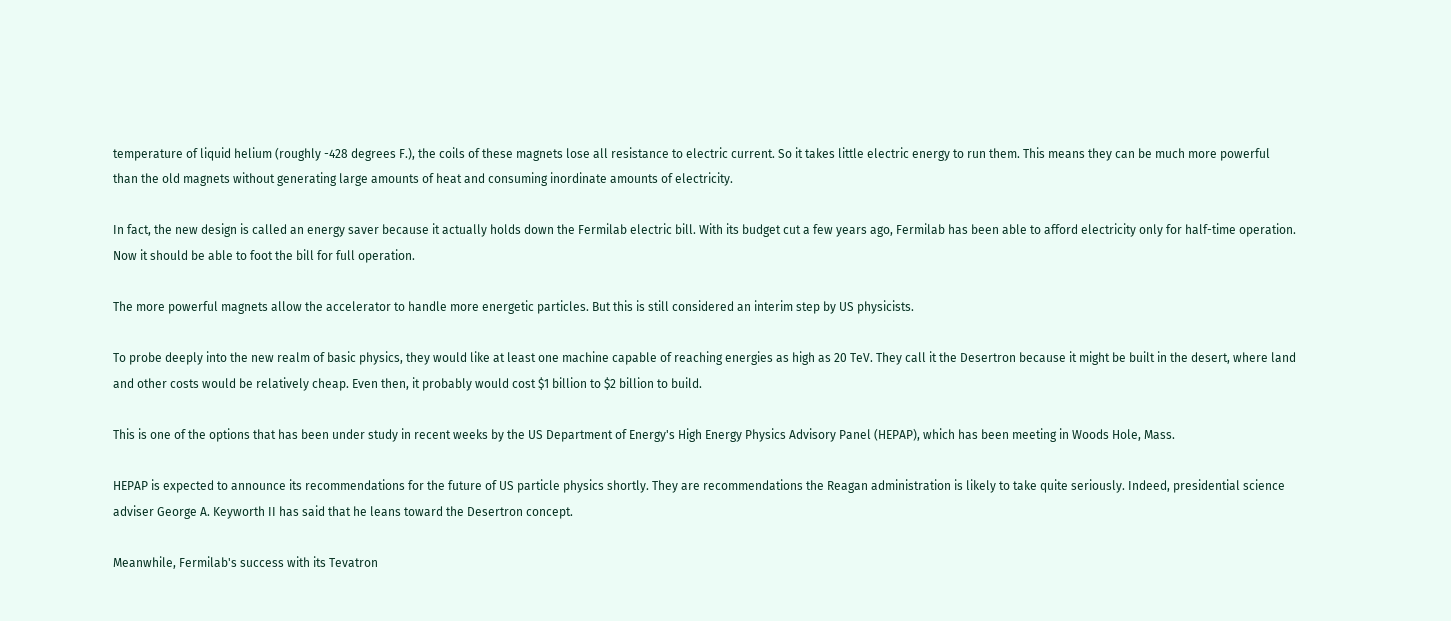temperature of liquid helium (roughly -428 degrees F.), the coils of these magnets lose all resistance to electric current. So it takes little electric energy to run them. This means they can be much more powerful than the old magnets without generating large amounts of heat and consuming inordinate amounts of electricity.

In fact, the new design is called an energy saver because it actually holds down the Fermilab electric bill. With its budget cut a few years ago, Fermilab has been able to afford electricity only for half-time operation. Now it should be able to foot the bill for full operation.

The more powerful magnets allow the accelerator to handle more energetic particles. But this is still considered an interim step by US physicists.

To probe deeply into the new realm of basic physics, they would like at least one machine capable of reaching energies as high as 20 TeV. They call it the Desertron because it might be built in the desert, where land and other costs would be relatively cheap. Even then, it probably would cost $1 billion to $2 billion to build.

This is one of the options that has been under study in recent weeks by the US Department of Energy's High Energy Physics Advisory Panel (HEPAP), which has been meeting in Woods Hole, Mass.

HEPAP is expected to announce its recommendations for the future of US particle physics shortly. They are recommendations the Reagan administration is likely to take quite seriously. Indeed, presidential science adviser George A. Keyworth II has said that he leans toward the Desertron concept.

Meanwhile, Fermilab's success with its Tevatron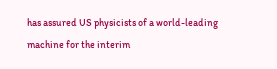has assured US physicists of a world-leading machine for the interim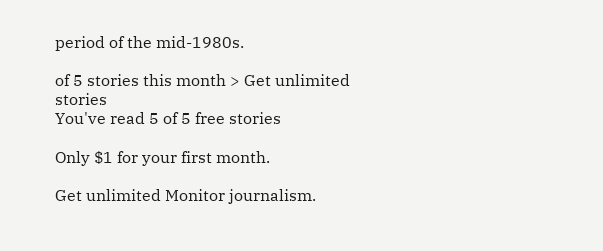period of the mid-1980s.

of 5 stories this month > Get unlimited stories
You've read 5 of 5 free stories

Only $1 for your first month.

Get unlimited Monitor journalism.